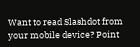Want to read Slashdot from your mobile device? Point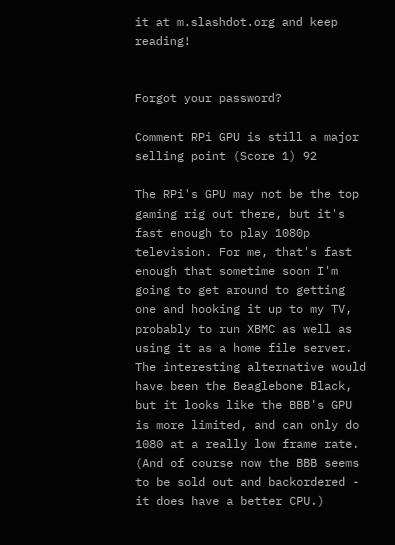it at m.slashdot.org and keep reading!


Forgot your password?

Comment RPi GPU is still a major selling point (Score 1) 92

The RPi's GPU may not be the top gaming rig out there, but it's fast enough to play 1080p television. For me, that's fast enough that sometime soon I'm going to get around to getting one and hooking it up to my TV, probably to run XBMC as well as using it as a home file server. The interesting alternative would have been the Beaglebone Black, but it looks like the BBB's GPU is more limited, and can only do 1080 at a really low frame rate. (And of course now the BBB seems to be sold out and backordered - it does have a better CPU.)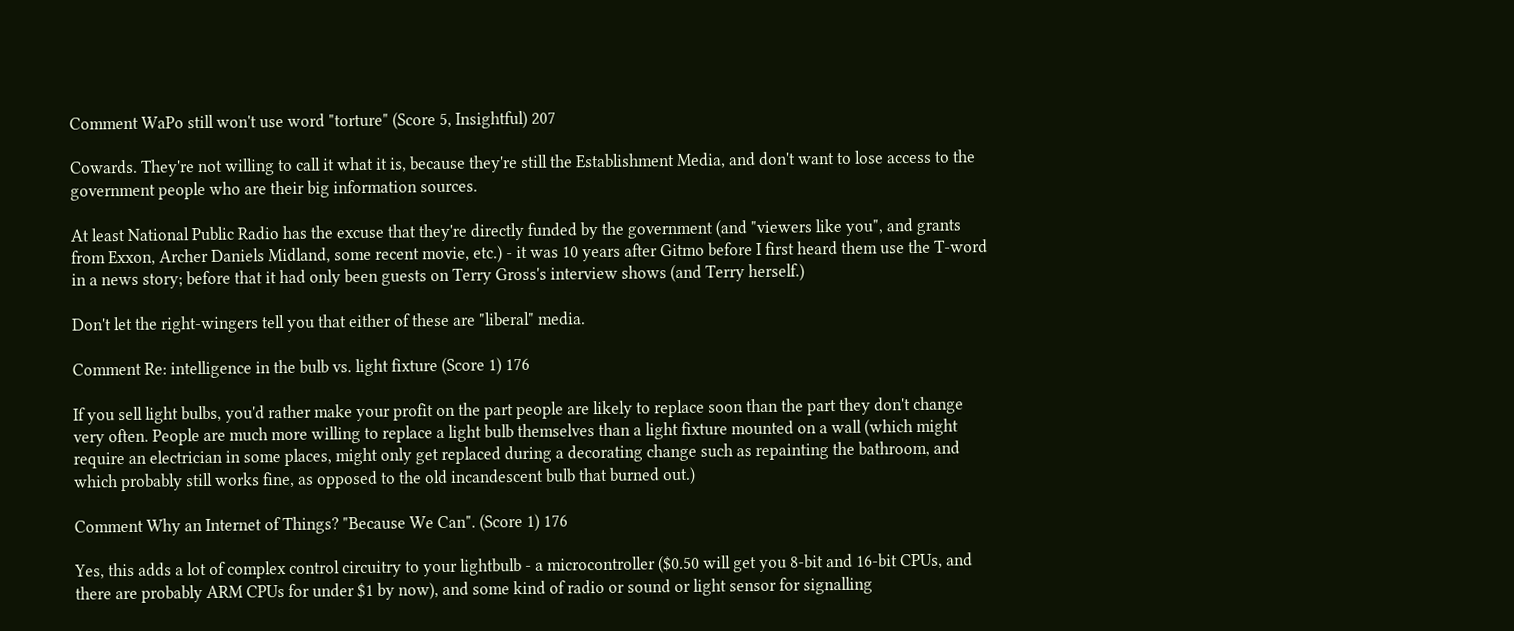Comment WaPo still won't use word "torture" (Score 5, Insightful) 207

Cowards. They're not willing to call it what it is, because they're still the Establishment Media, and don't want to lose access to the government people who are their big information sources.

At least National Public Radio has the excuse that they're directly funded by the government (and "viewers like you", and grants from Exxon, Archer Daniels Midland, some recent movie, etc.) - it was 10 years after Gitmo before I first heard them use the T-word in a news story; before that it had only been guests on Terry Gross's interview shows (and Terry herself.)

Don't let the right-wingers tell you that either of these are "liberal" media.

Comment Re: intelligence in the bulb vs. light fixture (Score 1) 176

If you sell light bulbs, you'd rather make your profit on the part people are likely to replace soon than the part they don't change very often. People are much more willing to replace a light bulb themselves than a light fixture mounted on a wall (which might require an electrician in some places, might only get replaced during a decorating change such as repainting the bathroom, and which probably still works fine, as opposed to the old incandescent bulb that burned out.)

Comment Why an Internet of Things? "Because We Can". (Score 1) 176

Yes, this adds a lot of complex control circuitry to your lightbulb - a microcontroller ($0.50 will get you 8-bit and 16-bit CPUs, and there are probably ARM CPUs for under $1 by now), and some kind of radio or sound or light sensor for signalling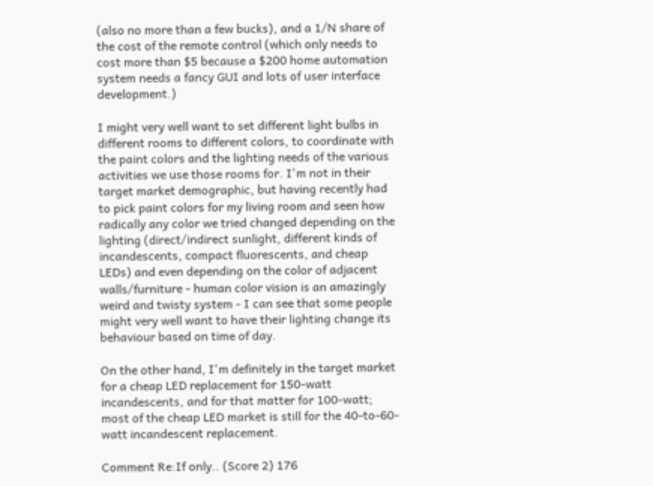(also no more than a few bucks), and a 1/N share of the cost of the remote control (which only needs to cost more than $5 because a $200 home automation system needs a fancy GUI and lots of user interface development.)

I might very well want to set different light bulbs in different rooms to different colors, to coordinate with the paint colors and the lighting needs of the various activities we use those rooms for. I'm not in their target market demographic, but having recently had to pick paint colors for my living room and seen how radically any color we tried changed depending on the lighting (direct/indirect sunlight, different kinds of incandescents, compact fluorescents, and cheap LEDs) and even depending on the color of adjacent walls/furniture - human color vision is an amazingly weird and twisty system - I can see that some people might very well want to have their lighting change its behaviour based on time of day.

On the other hand, I'm definitely in the target market for a cheap LED replacement for 150-watt incandescents, and for that matter for 100-watt; most of the cheap LED market is still for the 40-to-60-watt incandescent replacement.

Comment Re:If only.. (Score 2) 176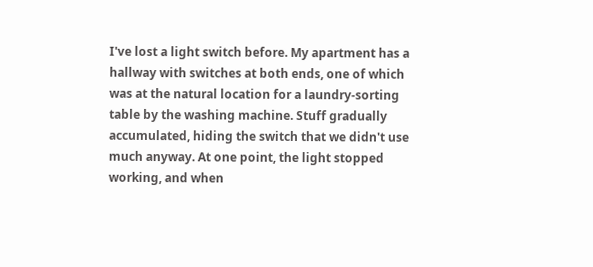I've lost a light switch before. My apartment has a hallway with switches at both ends, one of which was at the natural location for a laundry-sorting table by the washing machine. Stuff gradually accumulated, hiding the switch that we didn't use much anyway. At one point, the light stopped working, and when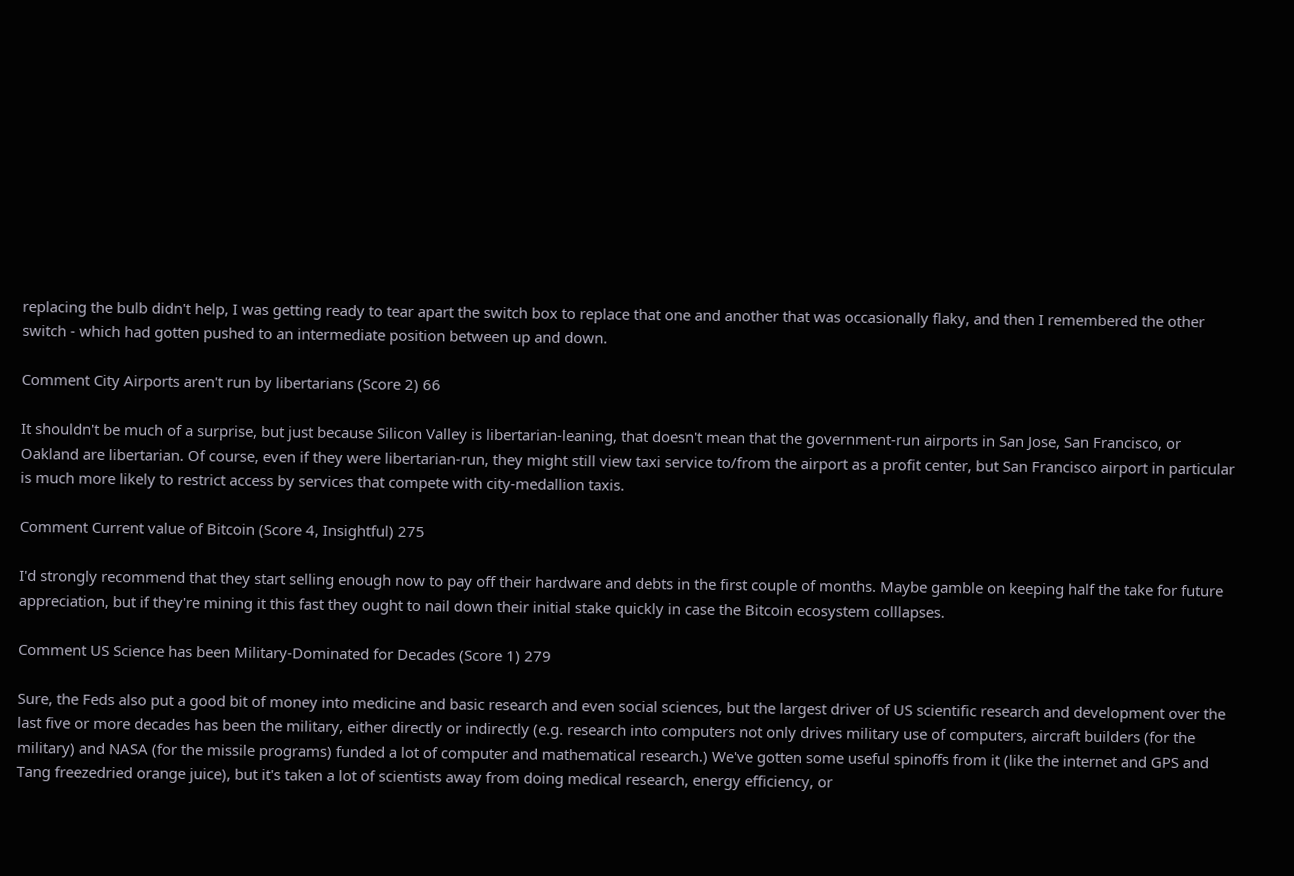replacing the bulb didn't help, I was getting ready to tear apart the switch box to replace that one and another that was occasionally flaky, and then I remembered the other switch - which had gotten pushed to an intermediate position between up and down.

Comment City Airports aren't run by libertarians (Score 2) 66

It shouldn't be much of a surprise, but just because Silicon Valley is libertarian-leaning, that doesn't mean that the government-run airports in San Jose, San Francisco, or Oakland are libertarian. Of course, even if they were libertarian-run, they might still view taxi service to/from the airport as a profit center, but San Francisco airport in particular is much more likely to restrict access by services that compete with city-medallion taxis.

Comment Current value of Bitcoin (Score 4, Insightful) 275

I'd strongly recommend that they start selling enough now to pay off their hardware and debts in the first couple of months. Maybe gamble on keeping half the take for future appreciation, but if they're mining it this fast they ought to nail down their initial stake quickly in case the Bitcoin ecosystem colllapses.

Comment US Science has been Military-Dominated for Decades (Score 1) 279

Sure, the Feds also put a good bit of money into medicine and basic research and even social sciences, but the largest driver of US scientific research and development over the last five or more decades has been the military, either directly or indirectly (e.g. research into computers not only drives military use of computers, aircraft builders (for the military) and NASA (for the missile programs) funded a lot of computer and mathematical research.) We've gotten some useful spinoffs from it (like the internet and GPS and Tang freezedried orange juice), but it's taken a lot of scientists away from doing medical research, energy efficiency, or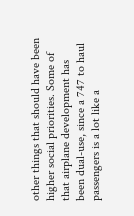other things that should have been higher social priorities. Some of that airplane development has been dual-use, since a 747 to haul passengers is a lot like a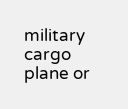military cargo plane or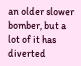an older slower bomber, but a lot of it has diverted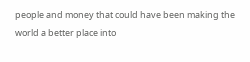people and money that could have been making the world a better place into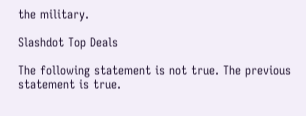the military.

Slashdot Top Deals

The following statement is not true. The previous statement is true.